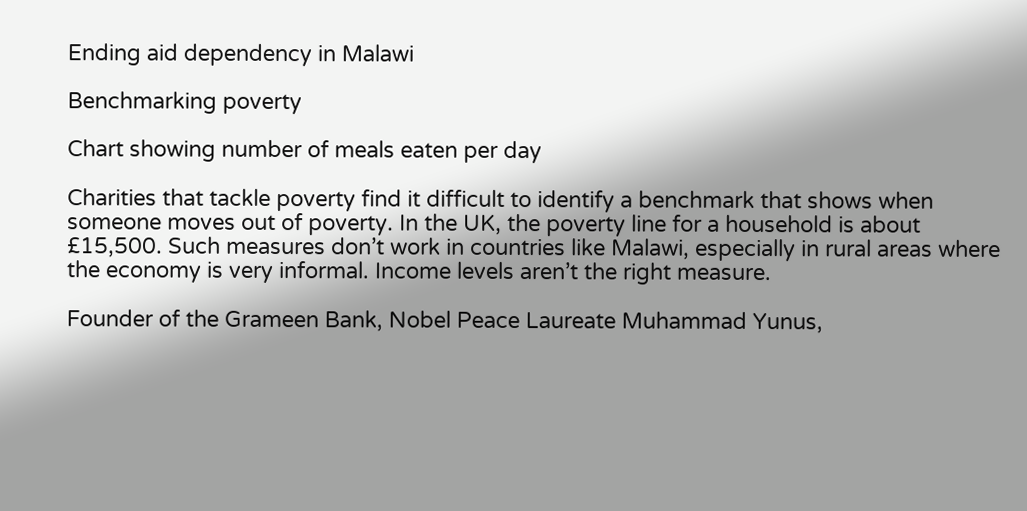Ending aid dependency in Malawi

Benchmarking poverty

Chart showing number of meals eaten per day

Charities that tackle poverty find it difficult to identify a benchmark that shows when someone moves out of poverty. In the UK, the poverty line for a household is about £15,500. Such measures don’t work in countries like Malawi, especially in rural areas where the economy is very informal. Income levels aren’t the right measure.

Founder of the Grameen Bank, Nobel Peace Laureate Muhammad Yunus,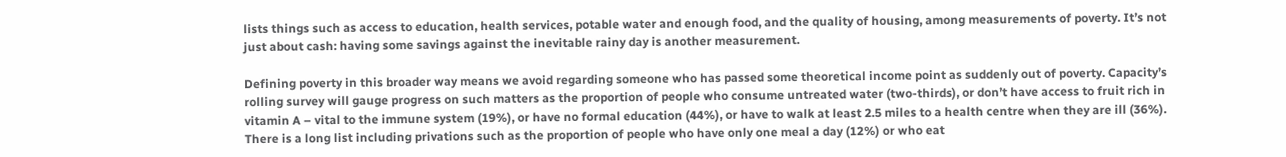lists things such as access to education, health services, potable water and enough food, and the quality of housing, among measurements of poverty. It’s not just about cash: having some savings against the inevitable rainy day is another measurement.

Defining poverty in this broader way means we avoid regarding someone who has passed some theoretical income point as suddenly out of poverty. Capacity’s rolling survey will gauge progress on such matters as the proportion of people who consume untreated water (two-thirds), or don’t have access to fruit rich in vitamin A – vital to the immune system (19%), or have no formal education (44%), or have to walk at least 2.5 miles to a health centre when they are ill (36%). There is a long list including privations such as the proportion of people who have only one meal a day (12%) or who eat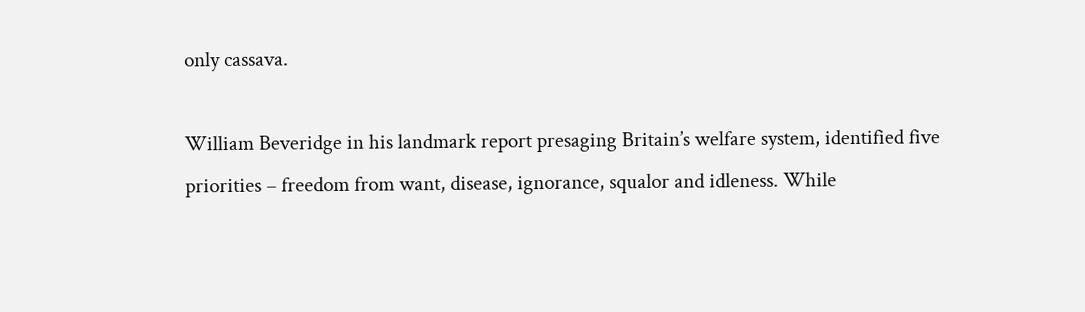only cassava.

William Beveridge in his landmark report presaging Britain’s welfare system, identified five priorities – freedom from want, disease, ignorance, squalor and idleness. While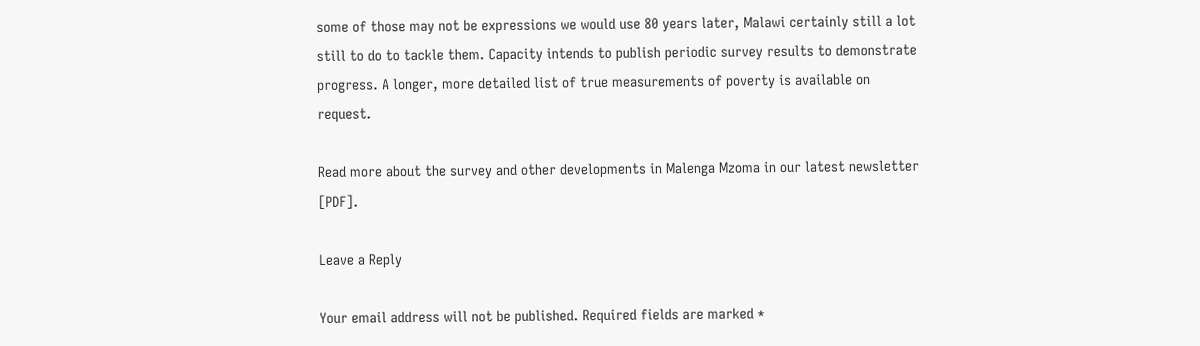some of those may not be expressions we would use 80 years later, Malawi certainly still a lot still to do to tackle them. Capacity intends to publish periodic survey results to demonstrate progress. A longer, more detailed list of true measurements of poverty is available on request.

Read more about the survey and other developments in Malenga Mzoma in our latest newsletter [PDF].

Leave a Reply

Your email address will not be published. Required fields are marked *